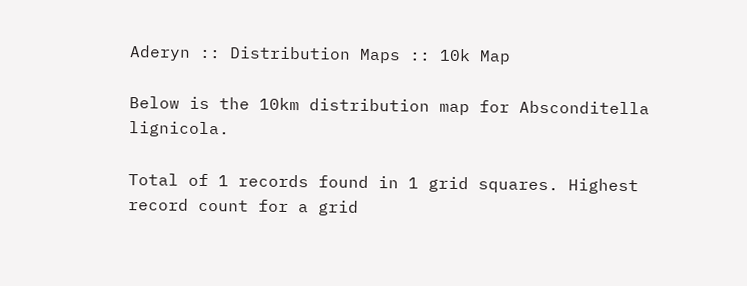Aderyn :: Distribution Maps :: 10k Map

Below is the 10km distribution map for Absconditella lignicola.

Total of 1 records found in 1 grid squares. Highest record count for a grid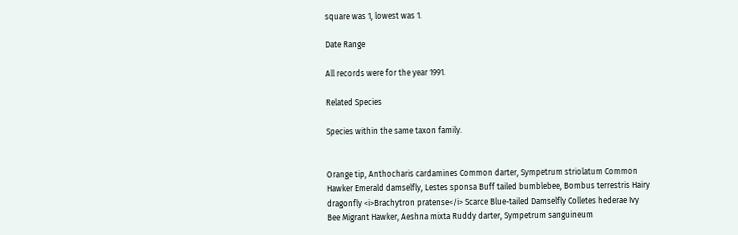square was 1, lowest was 1.

Date Range

All records were for the year 1991.

Related Species

Species within the same taxon family.


Orange tip, Anthocharis cardamines Common darter, Sympetrum striolatum Common Hawker Emerald damselfly, Lestes sponsa Buff tailed bumblebee, Bombus terrestris Hairy dragonfly <i>Brachytron pratense</i> Scarce Blue-tailed Damselfly Colletes hederae Ivy Bee Migrant Hawker, Aeshna mixta Ruddy darter, Sympetrum sanguineum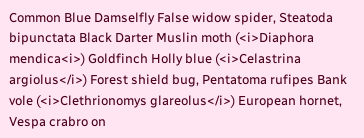Common Blue Damselfly False widow spider, Steatoda bipunctata Black Darter Muslin moth (<i>Diaphora mendica<i>) Goldfinch Holly blue (<i>Celastrina argiolus</i>) Forest shield bug, Pentatoma rufipes Bank vole (<i>Clethrionomys glareolus</i>) European hornet, Vespa crabro on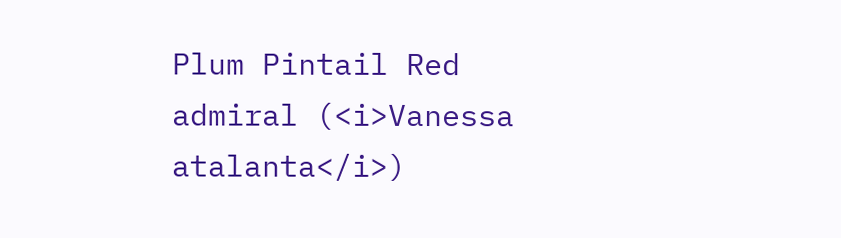Plum Pintail Red admiral (<i>Vanessa atalanta</i>)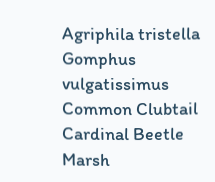Agriphila tristella Gomphus vulgatissimus Common Clubtail Cardinal Beetle Marsh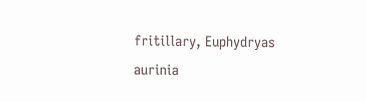fritillary, Euphydryas aurinia